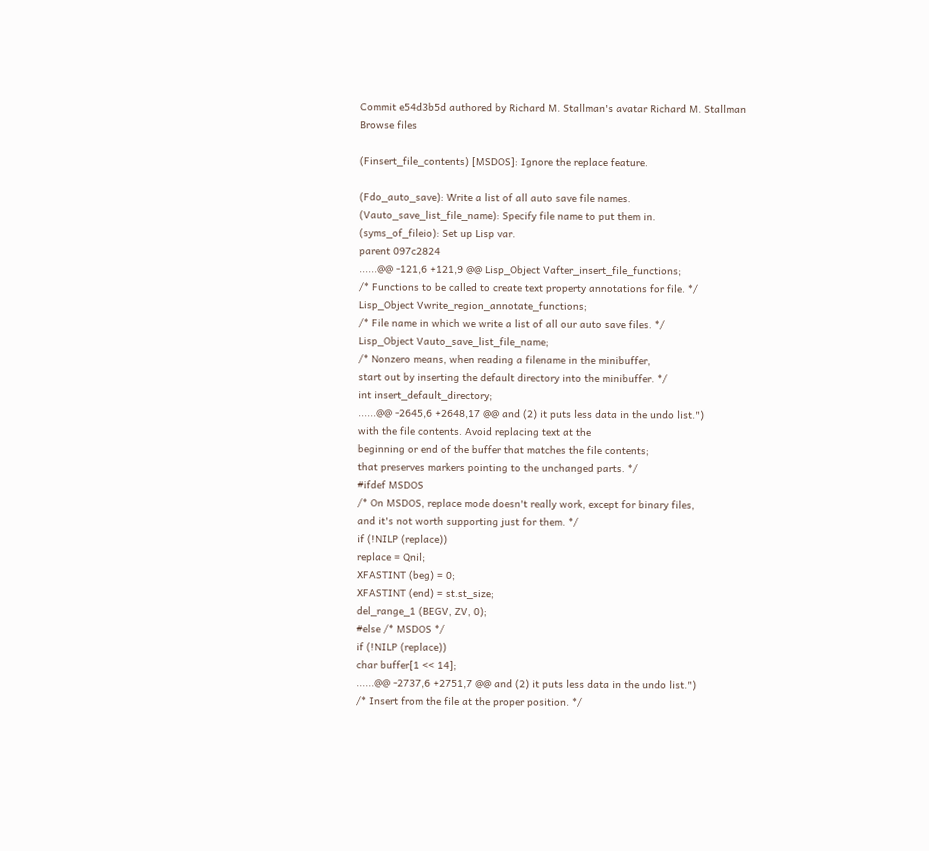Commit e54d3b5d authored by Richard M. Stallman's avatar Richard M. Stallman
Browse files

(Finsert_file_contents) [MSDOS]: Ignore the replace feature.

(Fdo_auto_save): Write a list of all auto save file names.
(Vauto_save_list_file_name): Specify file name to put them in.
(syms_of_fileio): Set up Lisp var.
parent 097c2824
......@@ -121,6 +121,9 @@ Lisp_Object Vafter_insert_file_functions;
/* Functions to be called to create text property annotations for file. */
Lisp_Object Vwrite_region_annotate_functions;
/* File name in which we write a list of all our auto save files. */
Lisp_Object Vauto_save_list_file_name;
/* Nonzero means, when reading a filename in the minibuffer,
start out by inserting the default directory into the minibuffer. */
int insert_default_directory;
......@@ -2645,6 +2648,17 @@ and (2) it puts less data in the undo list.")
with the file contents. Avoid replacing text at the
beginning or end of the buffer that matches the file contents;
that preserves markers pointing to the unchanged parts. */
#ifdef MSDOS
/* On MSDOS, replace mode doesn't really work, except for binary files,
and it's not worth supporting just for them. */
if (!NILP (replace))
replace = Qnil;
XFASTINT (beg) = 0;
XFASTINT (end) = st.st_size;
del_range_1 (BEGV, ZV, 0);
#else /* MSDOS */
if (!NILP (replace))
char buffer[1 << 14];
......@@ -2737,6 +2751,7 @@ and (2) it puts less data in the undo list.")
/* Insert from the file at the proper position. */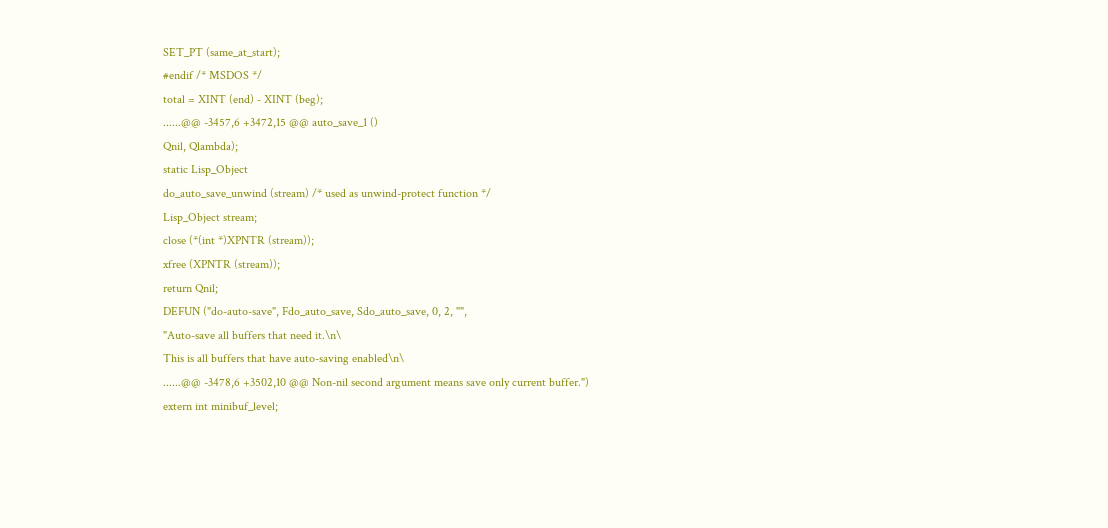SET_PT (same_at_start);
#endif /* MSDOS */
total = XINT (end) - XINT (beg);
......@@ -3457,6 +3472,15 @@ auto_save_1 ()
Qnil, Qlambda);
static Lisp_Object
do_auto_save_unwind (stream) /* used as unwind-protect function */
Lisp_Object stream;
close (*(int *)XPNTR (stream));
xfree (XPNTR (stream));
return Qnil;
DEFUN ("do-auto-save", Fdo_auto_save, Sdo_auto_save, 0, 2, "",
"Auto-save all buffers that need it.\n\
This is all buffers that have auto-saving enabled\n\
......@@ -3478,6 +3502,10 @@ Non-nil second argument means save only current buffer.")
extern int minibuf_level;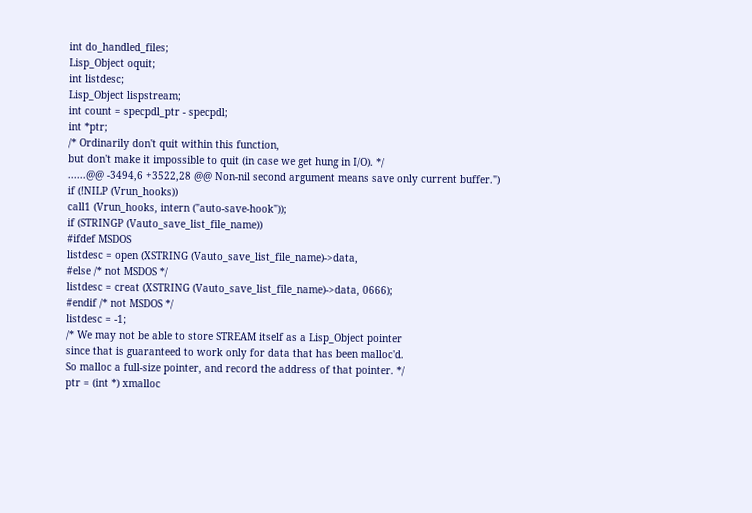int do_handled_files;
Lisp_Object oquit;
int listdesc;
Lisp_Object lispstream;
int count = specpdl_ptr - specpdl;
int *ptr;
/* Ordinarily don't quit within this function,
but don't make it impossible to quit (in case we get hung in I/O). */
......@@ -3494,6 +3522,28 @@ Non-nil second argument means save only current buffer.")
if (!NILP (Vrun_hooks))
call1 (Vrun_hooks, intern ("auto-save-hook"));
if (STRINGP (Vauto_save_list_file_name))
#ifdef MSDOS
listdesc = open (XSTRING (Vauto_save_list_file_name)->data,
#else /* not MSDOS */
listdesc = creat (XSTRING (Vauto_save_list_file_name)->data, 0666);
#endif /* not MSDOS */
listdesc = -1;
/* We may not be able to store STREAM itself as a Lisp_Object pointer
since that is guaranteed to work only for data that has been malloc'd.
So malloc a full-size pointer, and record the address of that pointer. */
ptr = (int *) xmalloc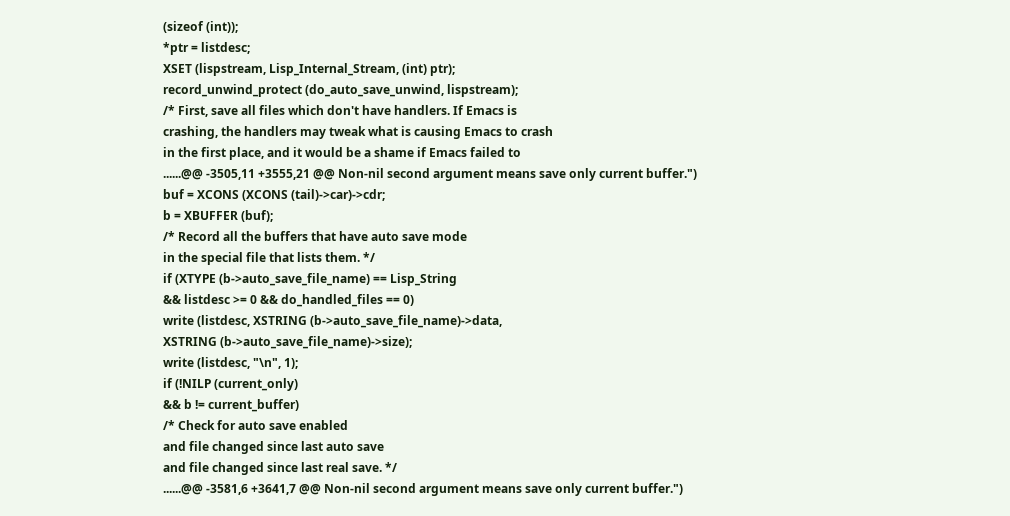(sizeof (int));
*ptr = listdesc;
XSET (lispstream, Lisp_Internal_Stream, (int) ptr);
record_unwind_protect (do_auto_save_unwind, lispstream);
/* First, save all files which don't have handlers. If Emacs is
crashing, the handlers may tweak what is causing Emacs to crash
in the first place, and it would be a shame if Emacs failed to
......@@ -3505,11 +3555,21 @@ Non-nil second argument means save only current buffer.")
buf = XCONS (XCONS (tail)->car)->cdr;
b = XBUFFER (buf);
/* Record all the buffers that have auto save mode
in the special file that lists them. */
if (XTYPE (b->auto_save_file_name) == Lisp_String
&& listdesc >= 0 && do_handled_files == 0)
write (listdesc, XSTRING (b->auto_save_file_name)->data,
XSTRING (b->auto_save_file_name)->size);
write (listdesc, "\n", 1);
if (!NILP (current_only)
&& b != current_buffer)
/* Check for auto save enabled
and file changed since last auto save
and file changed since last real save. */
......@@ -3581,6 +3641,7 @@ Non-nil second argument means save only current buffer.")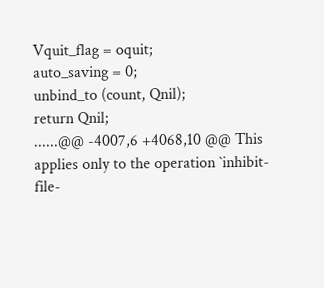Vquit_flag = oquit;
auto_saving = 0;
unbind_to (count, Qnil);
return Qnil;
......@@ -4007,6 +4068,10 @@ This applies only to the operation `inhibit-file-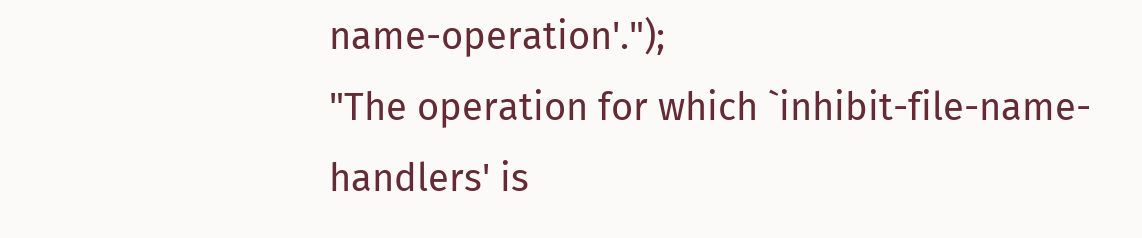name-operation'.");
"The operation for which `inhibit-file-name-handlers' is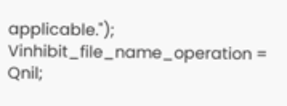applicable.");
Vinhibit_file_name_operation = Qnil;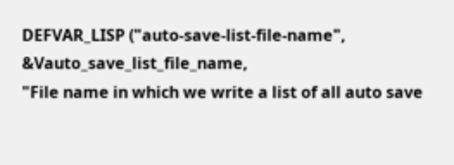DEFVAR_LISP ("auto-save-list-file-name", &Vauto_save_list_file_name,
"File name in which we write a list of all auto save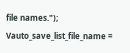file names.");
Vauto_save_list_file_name =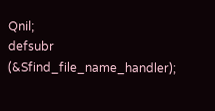Qnil;
defsubr (&Sfind_file_name_handler);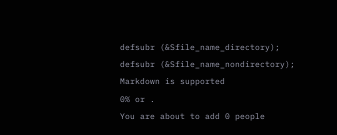defsubr (&Sfile_name_directory);
defsubr (&Sfile_name_nondirectory);
Markdown is supported
0% or .
You are about to add 0 people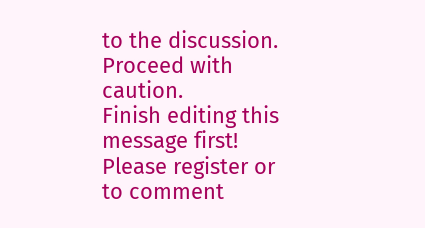to the discussion. Proceed with caution.
Finish editing this message first!
Please register or to comment